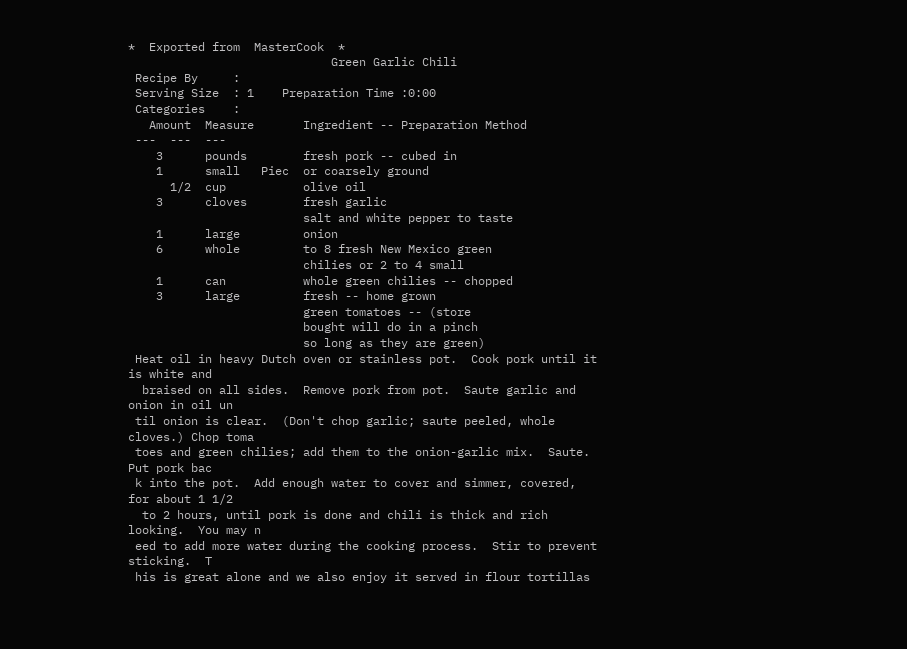*  Exported from  MasterCook  *
                             Green Garlic Chili
 Recipe By     :
 Serving Size  : 1    Preparation Time :0:00
 Categories    :
   Amount  Measure       Ingredient -- Preparation Method
 ---  ---  ---
    3      pounds        fresh pork -- cubed in
    1      small   Piec  or coarsely ground
      1/2  cup           olive oil
    3      cloves        fresh garlic
                         salt and white pepper to taste
    1      large         onion
    6      whole         to 8 fresh New Mexico green
                         chilies or 2 to 4 small
    1      can           whole green chilies -- chopped
    3      large         fresh -- home grown
                         green tomatoes -- (store
                         bought will do in a pinch
                         so long as they are green)
 Heat oil in heavy Dutch oven or stainless pot.  Cook pork until it is white and
  braised on all sides.  Remove pork from pot.  Saute garlic and onion in oil un
 til onion is clear.  (Don't chop garlic; saute peeled, whole cloves.) Chop toma
 toes and green chilies; add them to the onion-garlic mix.  Saute.  Put pork bac
 k into the pot.  Add enough water to cover and simmer, covered, for about 1 1/2
  to 2 hours, until pork is done and chili is thick and rich looking.  You may n
 eed to add more water during the cooking process.  Stir to prevent sticking.  T
 his is great alone and we also enjoy it served in flour tortillas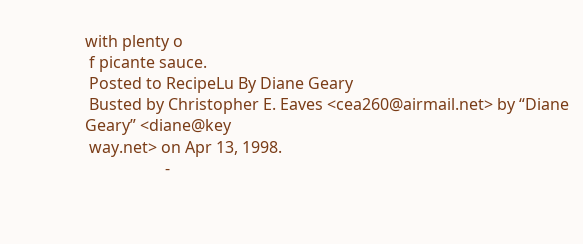with plenty o
 f picante sauce.
 Posted to RecipeLu By Diane Geary
 Busted by Christopher E. Eaves <cea260@airmail.net> by “Diane Geary” <diane@key
 way.net> on Apr 13, 1998.
                    -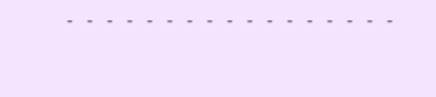- - - - - - - - - - - - - - - - -